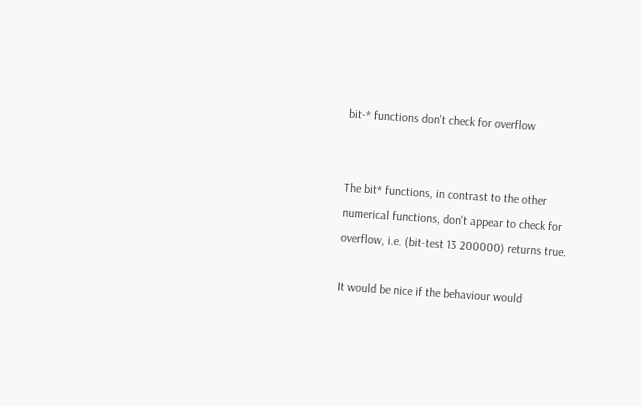bit-* functions don't check for overflow


The bit* functions, in contrast to the other numerical functions, don't appear to check for overflow, i.e. (bit-test 13 200000) returns true.

It would be nice if the behaviour would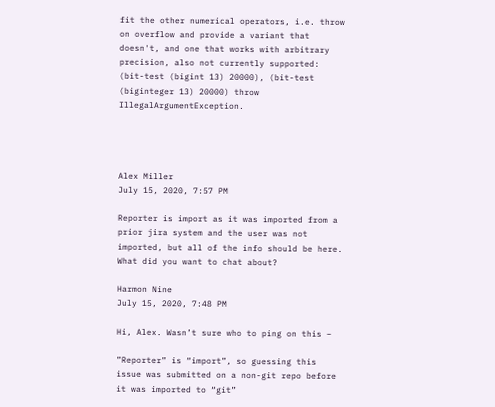fit the other numerical operators, i.e. throw on overflow and provide a variant that doesn't, and one that works with arbitrary precision, also not currently supported:
(bit-test (bigint 13) 20000), (bit-test (biginteger 13) 20000) throw IllegalArgumentException.




Alex Miller
July 15, 2020, 7:57 PM

Reporter is import as it was imported from a prior jira system and the user was not imported, but all of the info should be here. What did you want to chat about?

Harmon Nine
July 15, 2020, 7:48 PM

Hi, Alex. Wasn’t sure who to ping on this –

”Reporter” is “import”, so guessing this issue was submitted on a non-git repo before it was imported to “git”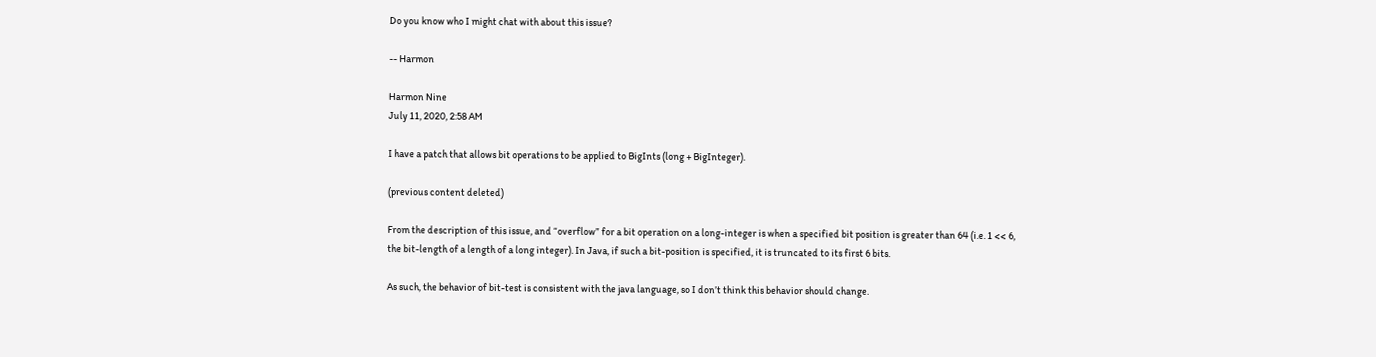Do you know who I might chat with about this issue?

-- Harmon

Harmon Nine
July 11, 2020, 2:58 AM

I have a patch that allows bit operations to be applied to BigInts (long + BigInteger).

(previous content deleted)

From the description of this issue, and “overflow” for a bit operation on a long-integer is when a specified bit position is greater than 64 (i.e. 1 << 6, the bit-length of a length of a long integer). In Java, if such a bit-position is specified, it is truncated to its first 6 bits.

As such, the behavior of bit-test is consistent with the java language, so I don’t think this behavior should change.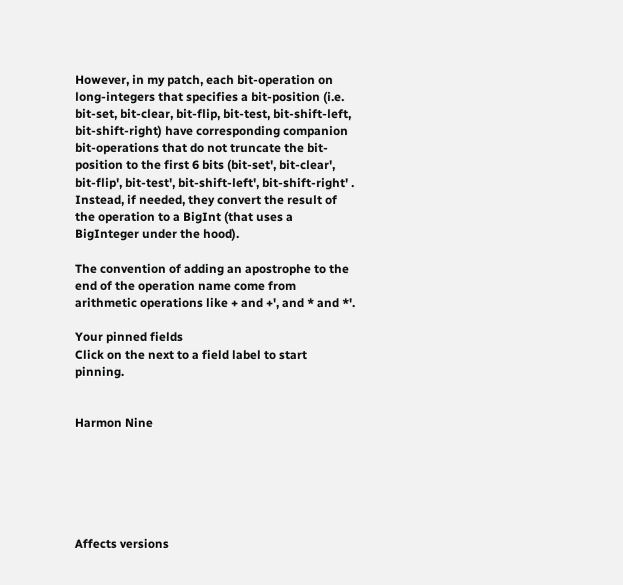However, in my patch, each bit-operation on long-integers that specifies a bit-position (i.e. bit-set, bit-clear, bit-flip, bit-test, bit-shift-left, bit-shift-right) have corresponding companion bit-operations that do not truncate the bit-position to the first 6 bits (bit-set', bit-clear', bit-flip', bit-test', bit-shift-left', bit-shift-right' . Instead, if needed, they convert the result of the operation to a BigInt (that uses a BigInteger under the hood).

The convention of adding an apostrophe to the end of the operation name come from arithmetic operations like + and +', and * and *'.

Your pinned fields
Click on the next to a field label to start pinning.


Harmon Nine






Affects versions